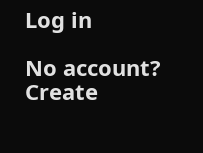Log in

No account? Create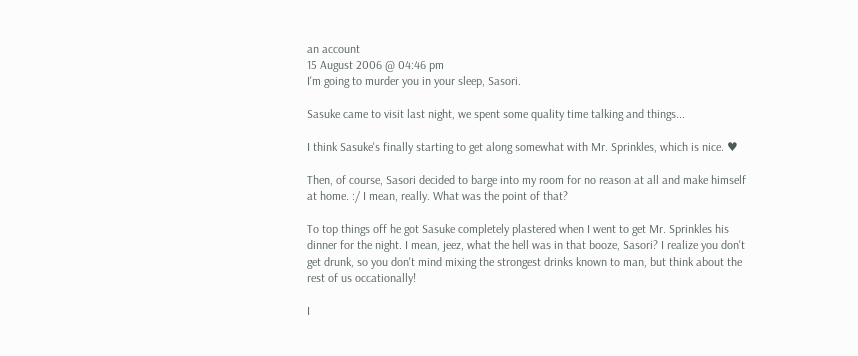an account
15 August 2006 @ 04:46 pm
I'm going to murder you in your sleep, Sasori.

Sasuke came to visit last night, we spent some quality time talking and things...

I think Sasuke's finally starting to get along somewhat with Mr. Sprinkles, which is nice. ♥

Then, of course, Sasori decided to barge into my room for no reason at all and make himself at home. :/ I mean, really. What was the point of that?

To top things off he got Sasuke completely plastered when I went to get Mr. Sprinkles his dinner for the night. I mean, jeez, what the hell was in that booze, Sasori? I realize you don't get drunk, so you don't mind mixing the strongest drinks known to man, but think about the rest of us occationally!

I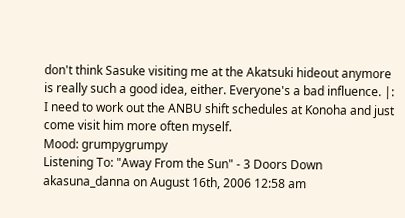don't think Sasuke visiting me at the Akatsuki hideout anymore is really such a good idea, either. Everyone's a bad influence. |: I need to work out the ANBU shift schedules at Konoha and just come visit him more often myself.
Mood: grumpygrumpy
Listening To: "Away From the Sun" - 3 Doors Down
akasuna_danna on August 16th, 2006 12:58 am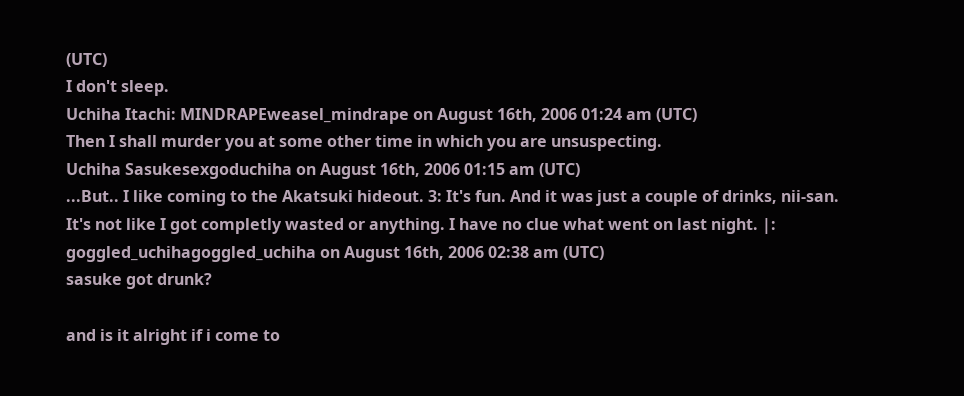(UTC)
I don't sleep.
Uchiha Itachi: MINDRAPEweasel_mindrape on August 16th, 2006 01:24 am (UTC)
Then I shall murder you at some other time in which you are unsuspecting.
Uchiha Sasukesexgoduchiha on August 16th, 2006 01:15 am (UTC)
...But.. I like coming to the Akatsuki hideout. 3: It's fun. And it was just a couple of drinks, nii-san. It's not like I got completly wasted or anything. I have no clue what went on last night. |:
goggled_uchihagoggled_uchiha on August 16th, 2006 02:38 am (UTC)
sasuke got drunk?

and is it alright if i come to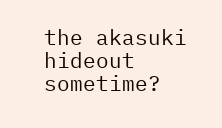the akasuki hideout sometime?